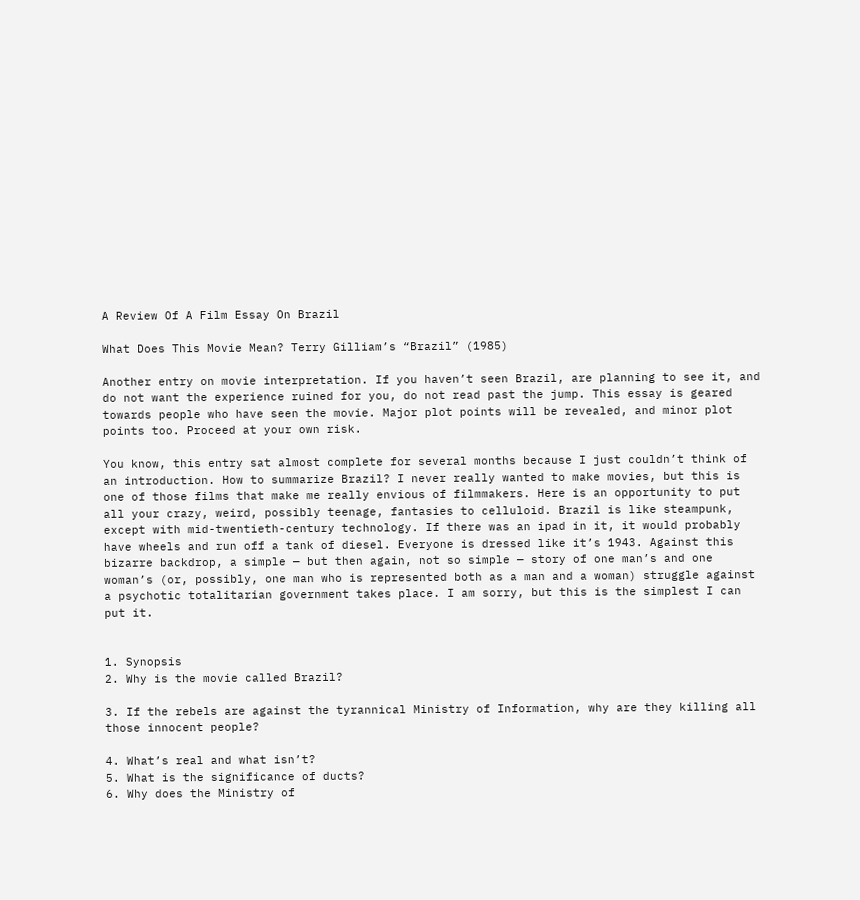A Review Of A Film Essay On Brazil

What Does This Movie Mean? Terry Gilliam’s “Brazil” (1985)

Another entry on movie interpretation. If you haven’t seen Brazil, are planning to see it, and do not want the experience ruined for you, do not read past the jump. This essay is geared towards people who have seen the movie. Major plot points will be revealed, and minor plot points too. Proceed at your own risk.

You know, this entry sat almost complete for several months because I just couldn’t think of an introduction. How to summarize Brazil? I never really wanted to make movies, but this is one of those films that make me really envious of filmmakers. Here is an opportunity to put all your crazy, weird, possibly teenage, fantasies to celluloid. Brazil is like steampunk, except with mid-twentieth-century technology. If there was an ipad in it, it would probably have wheels and run off a tank of diesel. Everyone is dressed like it’s 1943. Against this bizarre backdrop, a simple — but then again, not so simple — story of one man’s and one woman’s (or, possibly, one man who is represented both as a man and a woman) struggle against a psychotic totalitarian government takes place. I am sorry, but this is the simplest I can put it.


1. Synopsis
2. Why is the movie called Brazil?

3. If the rebels are against the tyrannical Ministry of Information, why are they killing all those innocent people?

4. What’s real and what isn’t?
5. What is the significance of ducts?
6. Why does the Ministry of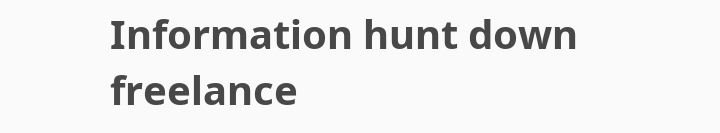Information hunt down freelance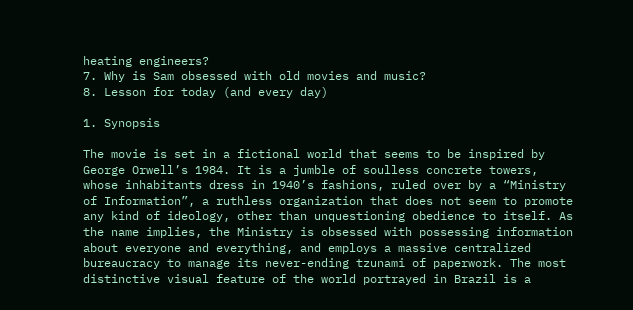heating engineers?
7. Why is Sam obsessed with old movies and music?
8. Lesson for today (and every day)

1. Synopsis

The movie is set in a fictional world that seems to be inspired by George Orwell’s 1984. It is a jumble of soulless concrete towers, whose inhabitants dress in 1940’s fashions, ruled over by a “Ministry of Information”, a ruthless organization that does not seem to promote any kind of ideology, other than unquestioning obedience to itself. As the name implies, the Ministry is obsessed with possessing information about everyone and everything, and employs a massive centralized bureaucracy to manage its never-ending tzunami of paperwork. The most distinctive visual feature of the world portrayed in Brazil is a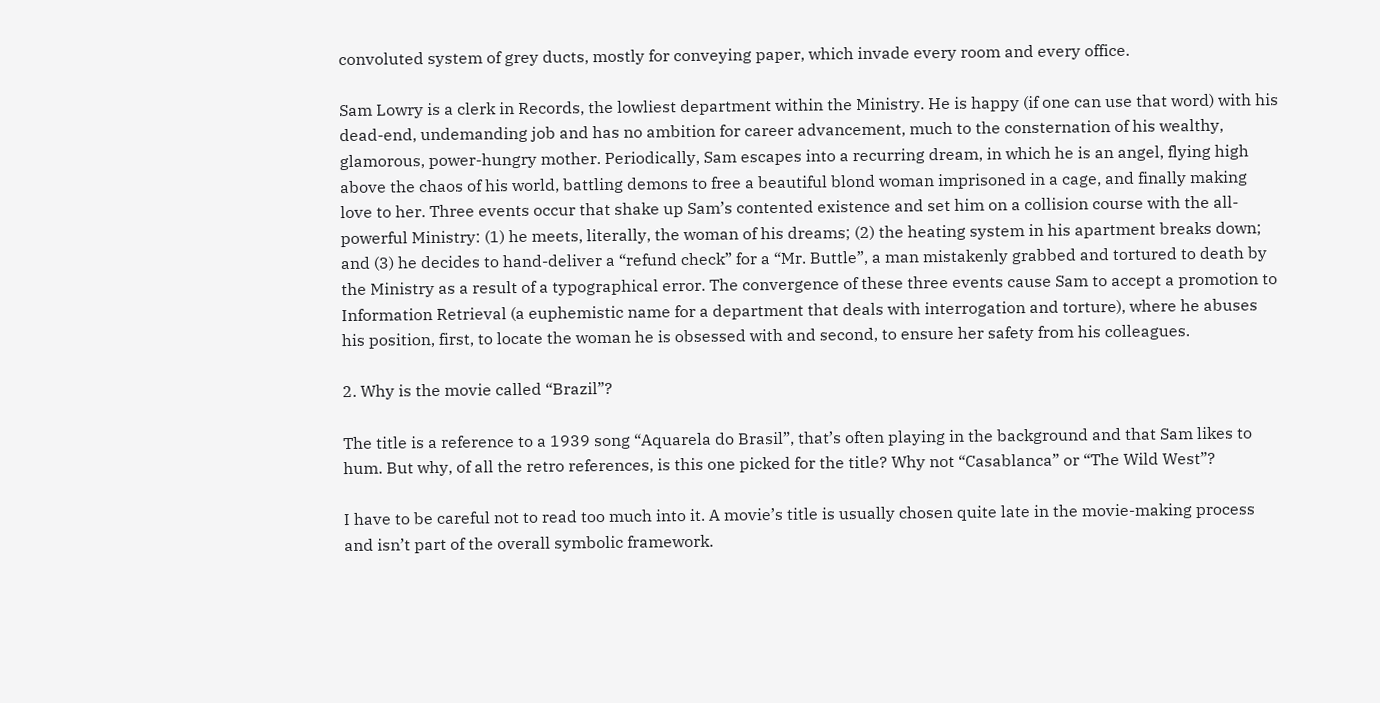convoluted system of grey ducts, mostly for conveying paper, which invade every room and every office.

Sam Lowry is a clerk in Records, the lowliest department within the Ministry. He is happy (if one can use that word) with his dead-end, undemanding job and has no ambition for career advancement, much to the consternation of his wealthy, glamorous, power-hungry mother. Periodically, Sam escapes into a recurring dream, in which he is an angel, flying high above the chaos of his world, battling demons to free a beautiful blond woman imprisoned in a cage, and finally making love to her. Three events occur that shake up Sam’s contented existence and set him on a collision course with the all-powerful Ministry: (1) he meets, literally, the woman of his dreams; (2) the heating system in his apartment breaks down; and (3) he decides to hand-deliver a “refund check” for a “Mr. Buttle”, a man mistakenly grabbed and tortured to death by the Ministry as a result of a typographical error. The convergence of these three events cause Sam to accept a promotion to Information Retrieval (a euphemistic name for a department that deals with interrogation and torture), where he abuses his position, first, to locate the woman he is obsessed with and second, to ensure her safety from his colleagues.

2. Why is the movie called “Brazil”?

The title is a reference to a 1939 song “Aquarela do Brasil”, that’s often playing in the background and that Sam likes to hum. But why, of all the retro references, is this one picked for the title? Why not “Casablanca” or “The Wild West”?

I have to be careful not to read too much into it. A movie’s title is usually chosen quite late in the movie-making process and isn’t part of the overall symbolic framework.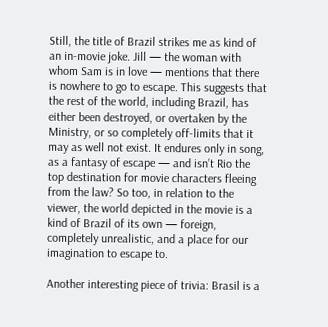Still, the title of Brazil strikes me as kind of an in-movie joke. Jill — the woman with whom Sam is in love — mentions that there is nowhere to go to escape. This suggests that the rest of the world, including Brazil, has either been destroyed, or overtaken by the Ministry, or so completely off-limits that it may as well not exist. It endures only in song, as a fantasy of escape — and isn’t Rio the top destination for movie characters fleeing from the law? So too, in relation to the viewer, the world depicted in the movie is a kind of Brazil of its own — foreign, completely unrealistic, and a place for our imagination to escape to.

Another interesting piece of trivia: Brasil is a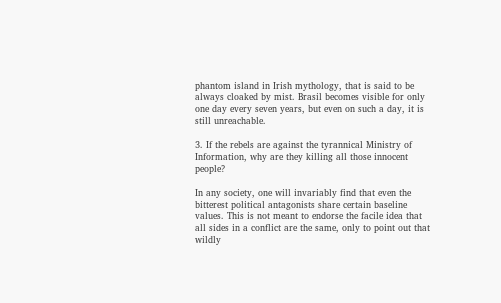phantom island in Irish mythology, that is said to be always cloaked by mist. Brasil becomes visible for only one day every seven years, but even on such a day, it is still unreachable.

3. If the rebels are against the tyrannical Ministry of Information, why are they killing all those innocent people?

In any society, one will invariably find that even the bitterest political antagonists share certain baseline values. This is not meant to endorse the facile idea that all sides in a conflict are the same, only to point out that wildly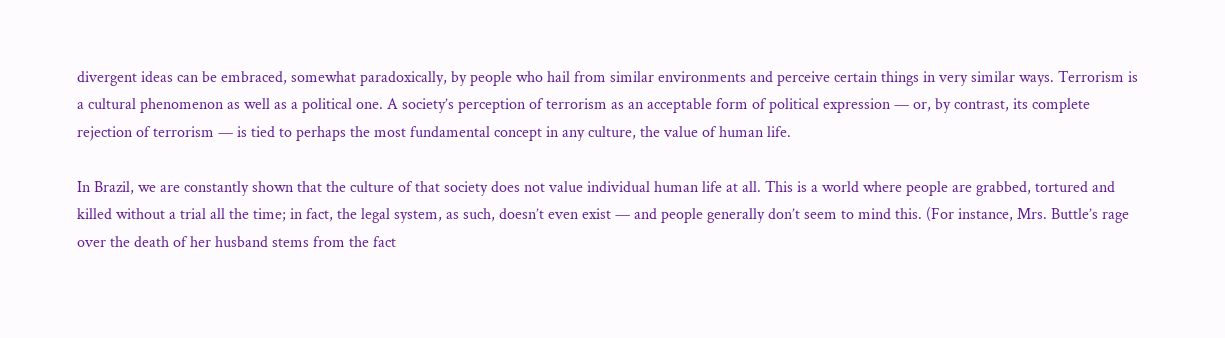divergent ideas can be embraced, somewhat paradoxically, by people who hail from similar environments and perceive certain things in very similar ways. Terrorism is a cultural phenomenon as well as a political one. A society’s perception of terrorism as an acceptable form of political expression — or, by contrast, its complete rejection of terrorism — is tied to perhaps the most fundamental concept in any culture, the value of human life.

In Brazil, we are constantly shown that the culture of that society does not value individual human life at all. This is a world where people are grabbed, tortured and killed without a trial all the time; in fact, the legal system, as such, doesn’t even exist — and people generally don’t seem to mind this. (For instance, Mrs. Buttle’s rage over the death of her husband stems from the fact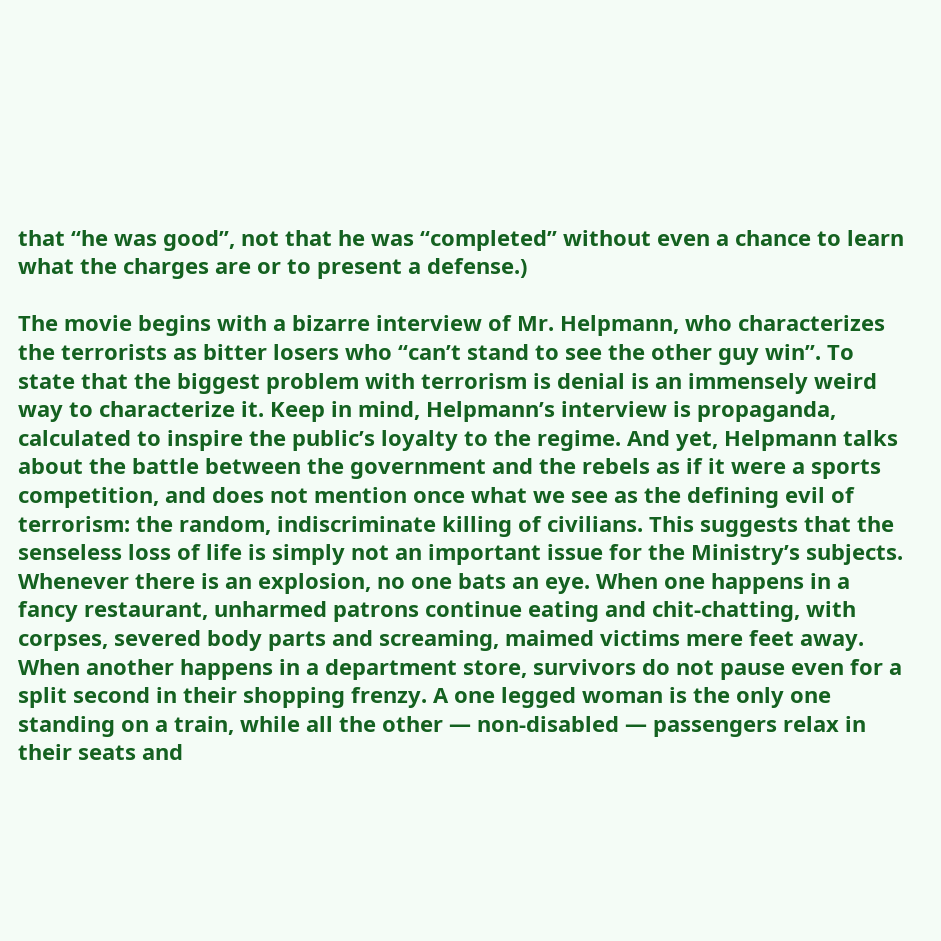that “he was good”, not that he was “completed” without even a chance to learn what the charges are or to present a defense.)

The movie begins with a bizarre interview of Mr. Helpmann, who characterizes the terrorists as bitter losers who “can’t stand to see the other guy win”. To state that the biggest problem with terrorism is denial is an immensely weird way to characterize it. Keep in mind, Helpmann’s interview is propaganda, calculated to inspire the public’s loyalty to the regime. And yet, Helpmann talks about the battle between the government and the rebels as if it were a sports competition, and does not mention once what we see as the defining evil of terrorism: the random, indiscriminate killing of civilians. This suggests that the senseless loss of life is simply not an important issue for the Ministry’s subjects. Whenever there is an explosion, no one bats an eye. When one happens in a fancy restaurant, unharmed patrons continue eating and chit-chatting, with corpses, severed body parts and screaming, maimed victims mere feet away. When another happens in a department store, survivors do not pause even for a split second in their shopping frenzy. A one legged woman is the only one standing on a train, while all the other — non-disabled — passengers relax in their seats and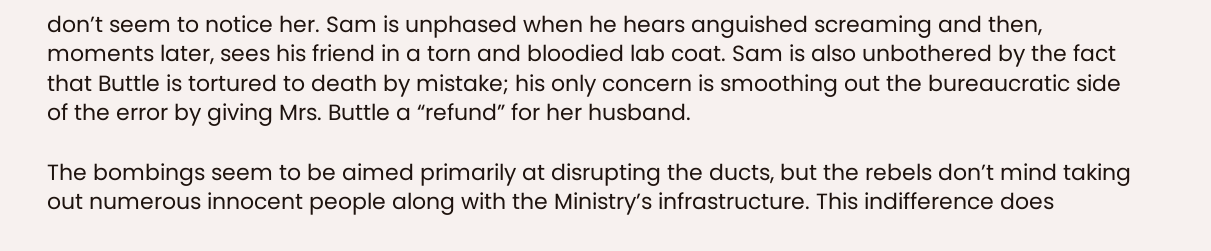don’t seem to notice her. Sam is unphased when he hears anguished screaming and then, moments later, sees his friend in a torn and bloodied lab coat. Sam is also unbothered by the fact that Buttle is tortured to death by mistake; his only concern is smoothing out the bureaucratic side of the error by giving Mrs. Buttle a “refund” for her husband.

The bombings seem to be aimed primarily at disrupting the ducts, but the rebels don’t mind taking out numerous innocent people along with the Ministry’s infrastructure. This indifference does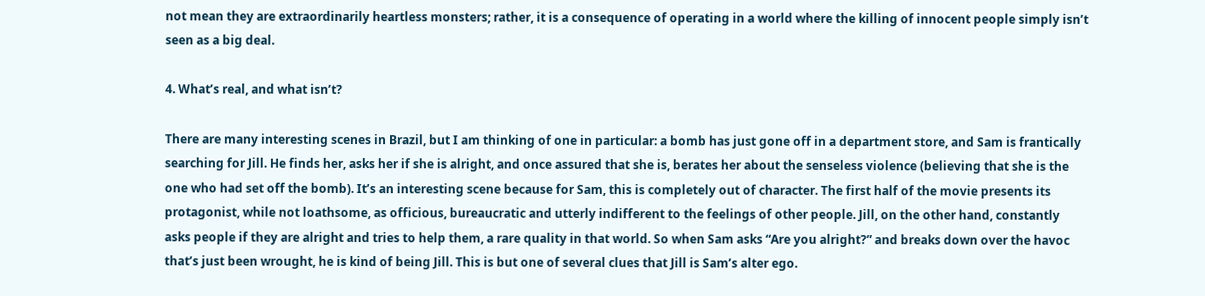not mean they are extraordinarily heartless monsters; rather, it is a consequence of operating in a world where the killing of innocent people simply isn’t seen as a big deal.

4. What’s real, and what isn’t?

There are many interesting scenes in Brazil, but I am thinking of one in particular: a bomb has just gone off in a department store, and Sam is frantically searching for Jill. He finds her, asks her if she is alright, and once assured that she is, berates her about the senseless violence (believing that she is the one who had set off the bomb). It’s an interesting scene because for Sam, this is completely out of character. The first half of the movie presents its protagonist, while not loathsome, as officious, bureaucratic and utterly indifferent to the feelings of other people. Jill, on the other hand, constantly asks people if they are alright and tries to help them, a rare quality in that world. So when Sam asks “Are you alright?” and breaks down over the havoc that’s just been wrought, he is kind of being Jill. This is but one of several clues that Jill is Sam’s alter ego.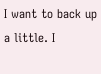I want to back up a little. I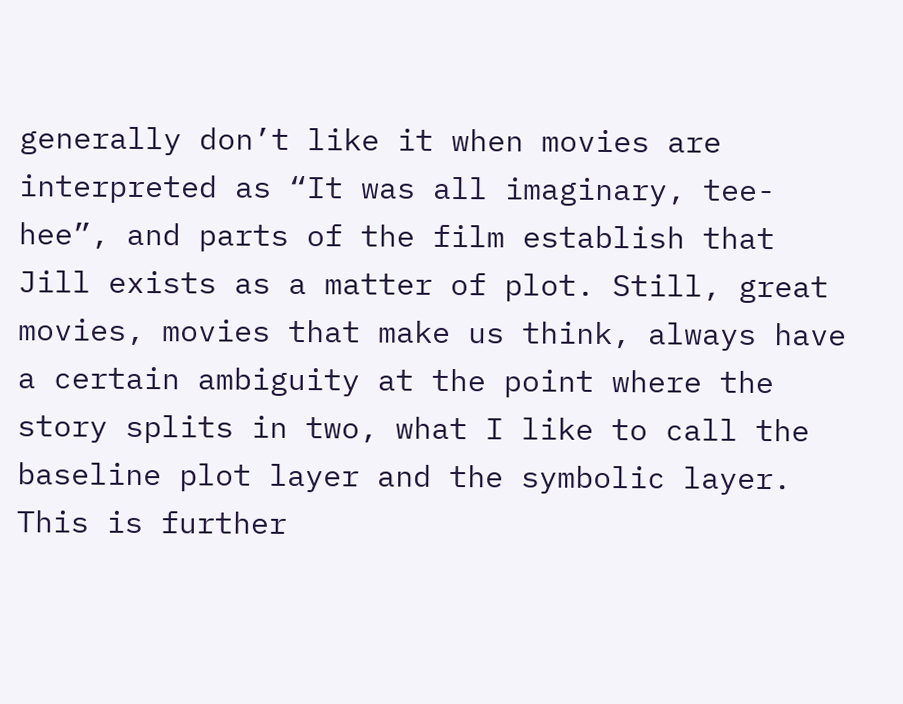generally don’t like it when movies are interpreted as “It was all imaginary, tee-hee”, and parts of the film establish that Jill exists as a matter of plot. Still, great movies, movies that make us think, always have a certain ambiguity at the point where the story splits in two, what I like to call the baseline plot layer and the symbolic layer. This is further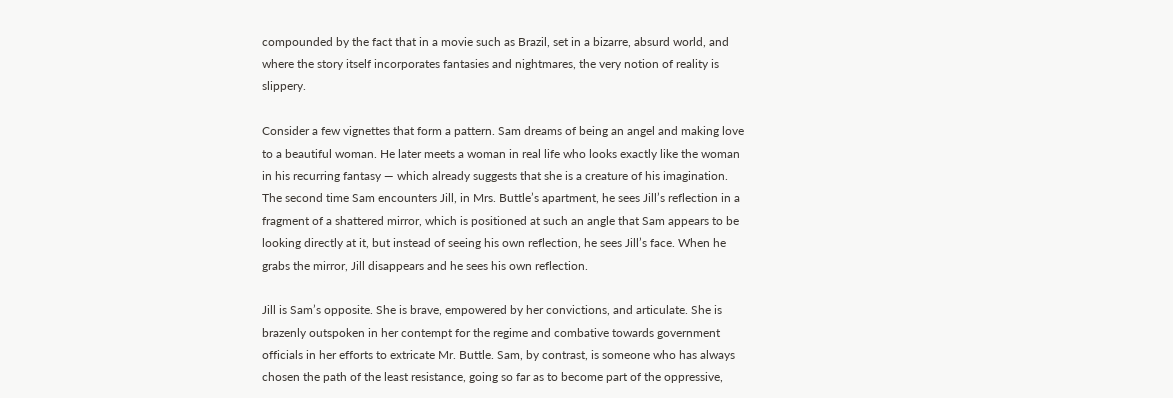compounded by the fact that in a movie such as Brazil, set in a bizarre, absurd world, and where the story itself incorporates fantasies and nightmares, the very notion of reality is slippery.

Consider a few vignettes that form a pattern. Sam dreams of being an angel and making love to a beautiful woman. He later meets a woman in real life who looks exactly like the woman in his recurring fantasy — which already suggests that she is a creature of his imagination. The second time Sam encounters Jill, in Mrs. Buttle’s apartment, he sees Jill’s reflection in a fragment of a shattered mirror, which is positioned at such an angle that Sam appears to be looking directly at it, but instead of seeing his own reflection, he sees Jill’s face. When he grabs the mirror, Jill disappears and he sees his own reflection.

Jill is Sam’s opposite. She is brave, empowered by her convictions, and articulate. She is brazenly outspoken in her contempt for the regime and combative towards government officials in her efforts to extricate Mr. Buttle. Sam, by contrast, is someone who has always chosen the path of the least resistance, going so far as to become part of the oppressive,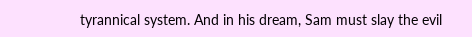tyrannical system. And in his dream, Sam must slay the evil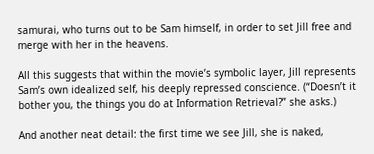samurai, who turns out to be Sam himself, in order to set Jill free and merge with her in the heavens.

All this suggests that within the movie’s symbolic layer, Jill represents Sam’s own idealized self, his deeply repressed conscience. (“Doesn’t it bother you, the things you do at Information Retrieval?” she asks.)

And another neat detail: the first time we see Jill, she is naked,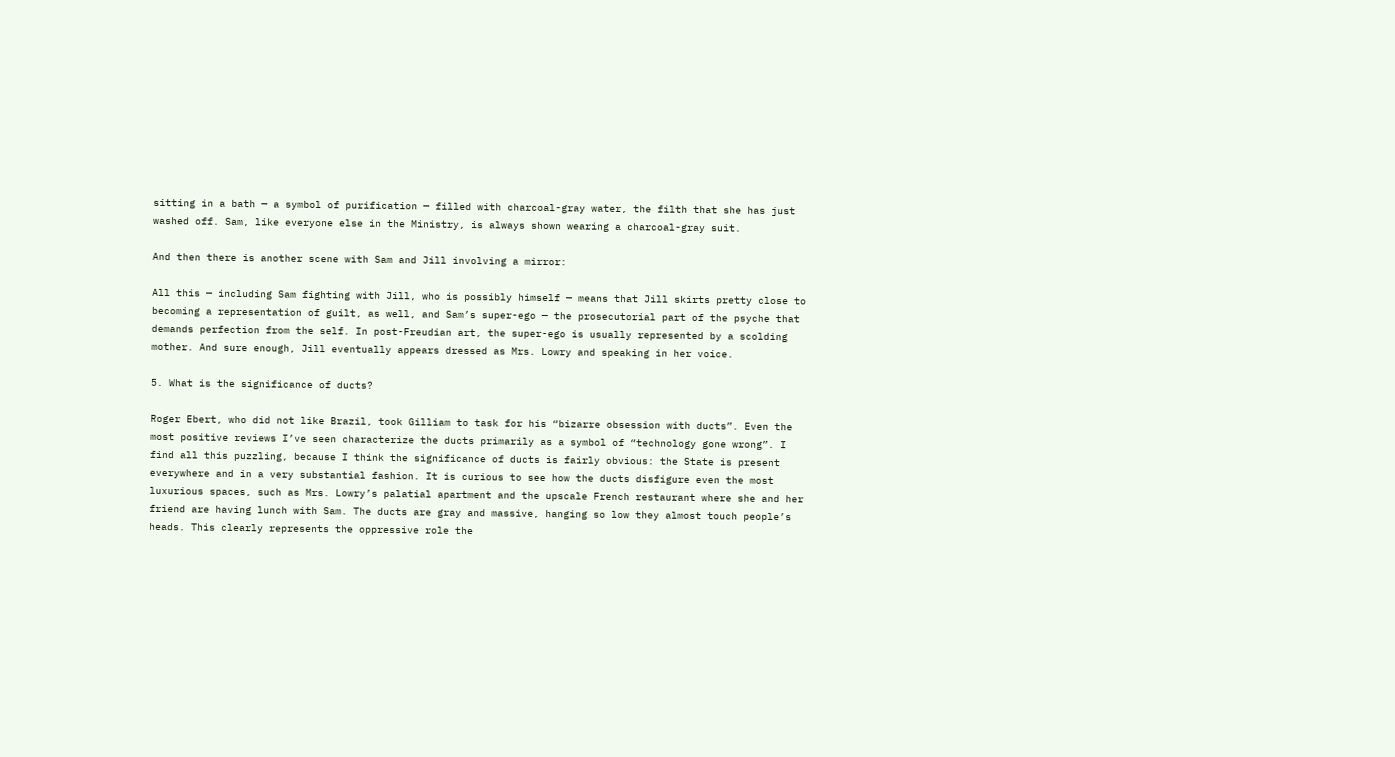sitting in a bath — a symbol of purification — filled with charcoal-gray water, the filth that she has just washed off. Sam, like everyone else in the Ministry, is always shown wearing a charcoal-gray suit.

And then there is another scene with Sam and Jill involving a mirror:

All this — including Sam fighting with Jill, who is possibly himself — means that Jill skirts pretty close to becoming a representation of guilt, as well, and Sam’s super-ego — the prosecutorial part of the psyche that demands perfection from the self. In post-Freudian art, the super-ego is usually represented by a scolding mother. And sure enough, Jill eventually appears dressed as Mrs. Lowry and speaking in her voice.

5. What is the significance of ducts?

Roger Ebert, who did not like Brazil, took Gilliam to task for his “bizarre obsession with ducts”. Even the most positive reviews I’ve seen characterize the ducts primarily as a symbol of “technology gone wrong”. I find all this puzzling, because I think the significance of ducts is fairly obvious: the State is present everywhere and in a very substantial fashion. It is curious to see how the ducts disfigure even the most luxurious spaces, such as Mrs. Lowry’s palatial apartment and the upscale French restaurant where she and her friend are having lunch with Sam. The ducts are gray and massive, hanging so low they almost touch people’s heads. This clearly represents the oppressive role the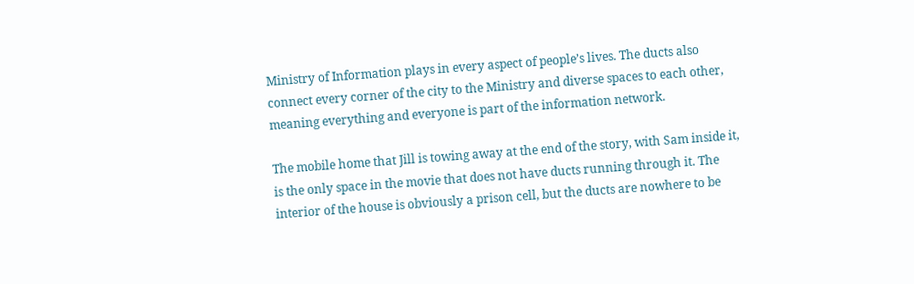Ministry of Information plays in every aspect of people’s lives. The ducts also connect every corner of the city to the Ministry and diverse spaces to each other, meaning everything and everyone is part of the information network.

The mobile home that Jill is towing away at the end of the story, with Sam inside it, is the only space in the movie that does not have ducts running through it. The interior of the house is obviously a prison cell, but the ducts are nowhere to be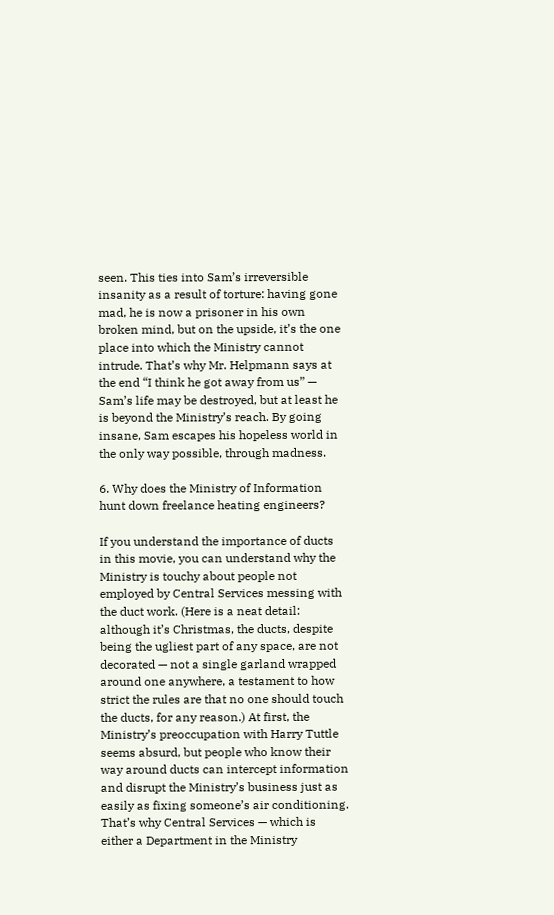seen. This ties into Sam’s irreversible insanity as a result of torture: having gone mad, he is now a prisoner in his own broken mind, but on the upside, it’s the one place into which the Ministry cannot intrude. That’s why Mr. Helpmann says at the end “I think he got away from us” — Sam’s life may be destroyed, but at least he is beyond the Ministry’s reach. By going insane, Sam escapes his hopeless world in the only way possible, through madness.

6. Why does the Ministry of Information hunt down freelance heating engineers?

If you understand the importance of ducts in this movie, you can understand why the Ministry is touchy about people not employed by Central Services messing with the duct work. (Here is a neat detail: although it’s Christmas, the ducts, despite being the ugliest part of any space, are not decorated — not a single garland wrapped around one anywhere, a testament to how strict the rules are that no one should touch the ducts, for any reason.) At first, the Ministry’s preoccupation with Harry Tuttle seems absurd, but people who know their way around ducts can intercept information and disrupt the Ministry’s business just as easily as fixing someone’s air conditioning. That’s why Central Services — which is either a Department in the Ministry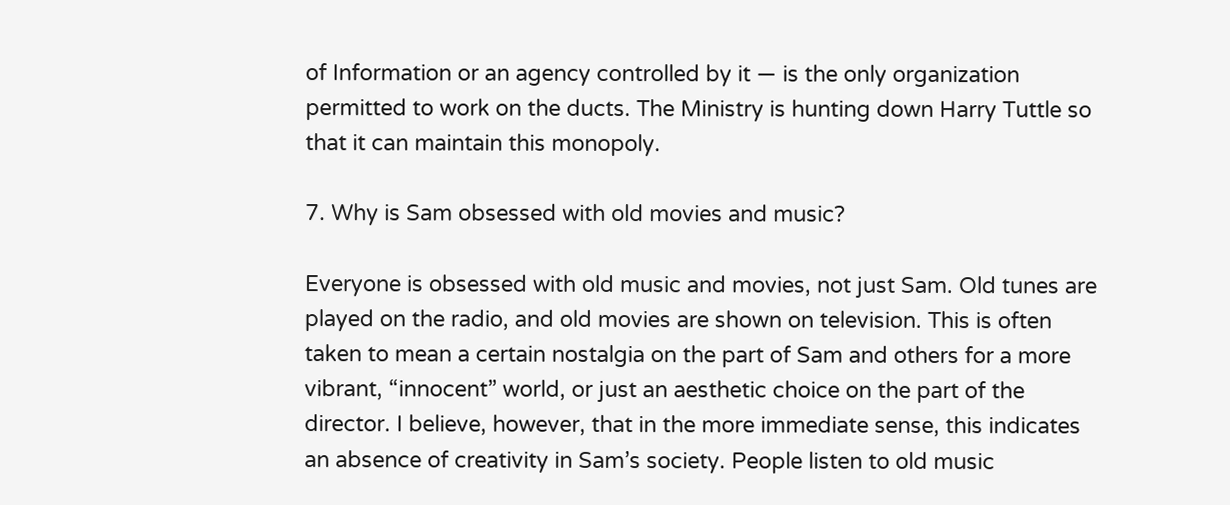of Information or an agency controlled by it — is the only organization permitted to work on the ducts. The Ministry is hunting down Harry Tuttle so that it can maintain this monopoly.

7. Why is Sam obsessed with old movies and music?

Everyone is obsessed with old music and movies, not just Sam. Old tunes are played on the radio, and old movies are shown on television. This is often taken to mean a certain nostalgia on the part of Sam and others for a more vibrant, “innocent” world, or just an aesthetic choice on the part of the director. I believe, however, that in the more immediate sense, this indicates an absence of creativity in Sam’s society. People listen to old music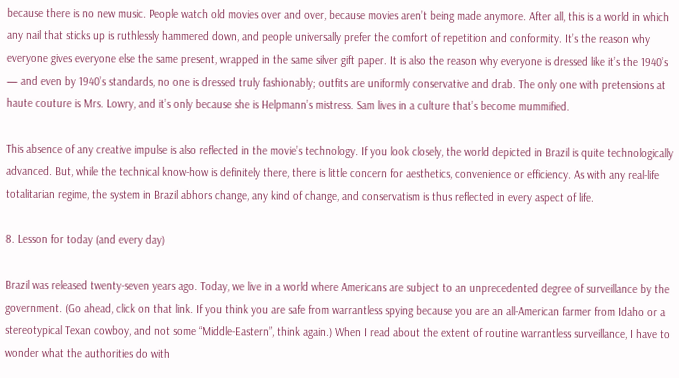because there is no new music. People watch old movies over and over, because movies aren’t being made anymore. After all, this is a world in which any nail that sticks up is ruthlessly hammered down, and people universally prefer the comfort of repetition and conformity. It’s the reason why everyone gives everyone else the same present, wrapped in the same silver gift paper. It is also the reason why everyone is dressed like it’s the 1940’s — and even by 1940’s standards, no one is dressed truly fashionably; outfits are uniformly conservative and drab. The only one with pretensions at haute couture is Mrs. Lowry, and it’s only because she is Helpmann’s mistress. Sam lives in a culture that’s become mummified.

This absence of any creative impulse is also reflected in the movie’s technology. If you look closely, the world depicted in Brazil is quite technologically advanced. But, while the technical know-how is definitely there, there is little concern for aesthetics, convenience or efficiency. As with any real-life totalitarian regime, the system in Brazil abhors change, any kind of change, and conservatism is thus reflected in every aspect of life.

8. Lesson for today (and every day)

Brazil was released twenty-seven years ago. Today, we live in a world where Americans are subject to an unprecedented degree of surveillance by the government. (Go ahead, click on that link. If you think you are safe from warrantless spying because you are an all-American farmer from Idaho or a stereotypical Texan cowboy, and not some “Middle-Eastern”, think again.) When I read about the extent of routine warrantless surveillance, I have to wonder what the authorities do with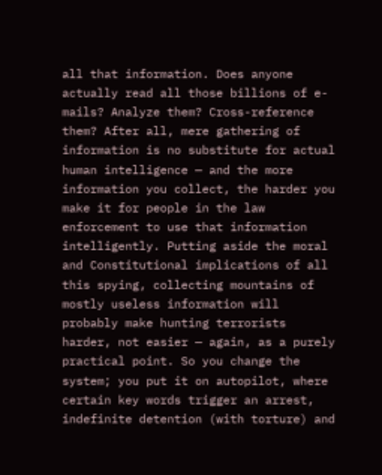all that information. Does anyone actually read all those billions of e-mails? Analyze them? Cross-reference them? After all, mere gathering of information is no substitute for actual human intelligence — and the more information you collect, the harder you make it for people in the law enforcement to use that information intelligently. Putting aside the moral and Constitutional implications of all this spying, collecting mountains of mostly useless information will probably make hunting terrorists harder, not easier — again, as a purely practical point. So you change the system; you put it on autopilot, where certain key words trigger an arrest, indefinite detention (with torture) and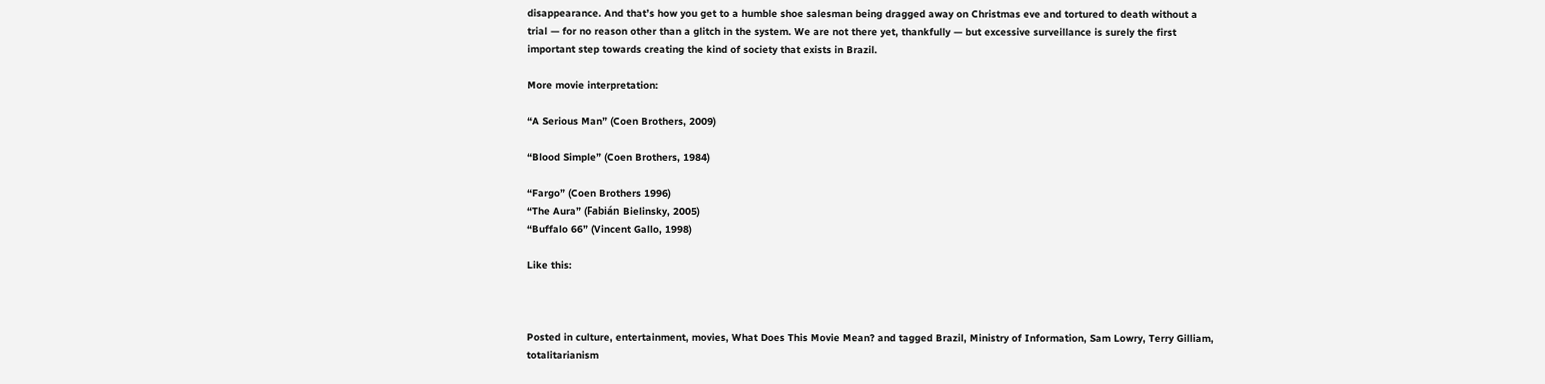disappearance. And that’s how you get to a humble shoe salesman being dragged away on Christmas eve and tortured to death without a trial — for no reason other than a glitch in the system. We are not there yet, thankfully — but excessive surveillance is surely the first important step towards creating the kind of society that exists in Brazil.

More movie interpretation:

“A Serious Man” (Coen Brothers, 2009)

“Blood Simple” (Coen Brothers, 1984)

“Fargo” (Coen Brothers 1996)
“The Aura” (Fabián Bielinsky, 2005)
“Buffalo 66” (Vincent Gallo, 1998)

Like this:



Posted in culture, entertainment, movies, What Does This Movie Mean? and tagged Brazil, Ministry of Information, Sam Lowry, Terry Gilliam, totalitarianism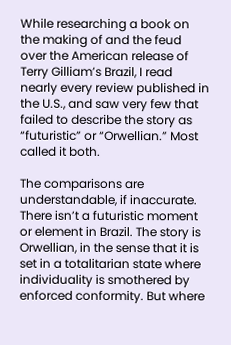While researching a book on the making of and the feud over the American release of Terry Gilliam’s Brazil, I read nearly every review published in the U.S., and saw very few that failed to describe the story as “futuristic” or “Orwellian.” Most called it both.

The comparisons are understandable, if inaccurate. There isn’t a futuristic moment or element in Brazil. The story is Orwellian, in the sense that it is set in a totalitarian state where individuality is smothered by enforced conformity. But where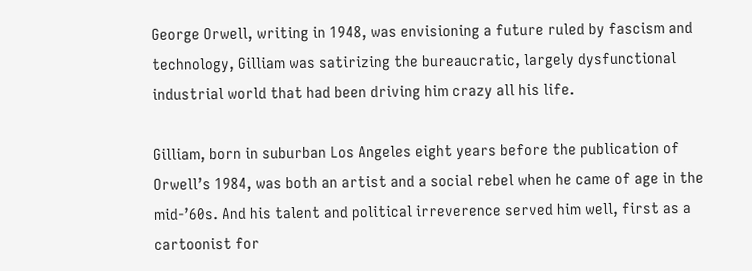George Orwell, writing in 1948, was envisioning a future ruled by fascism and technology, Gilliam was satirizing the bureaucratic, largely dysfunctional industrial world that had been driving him crazy all his life.

Gilliam, born in suburban Los Angeles eight years before the publication of Orwell’s 1984, was both an artist and a social rebel when he came of age in the mid-’60s. And his talent and political irreverence served him well, first as a cartoonist for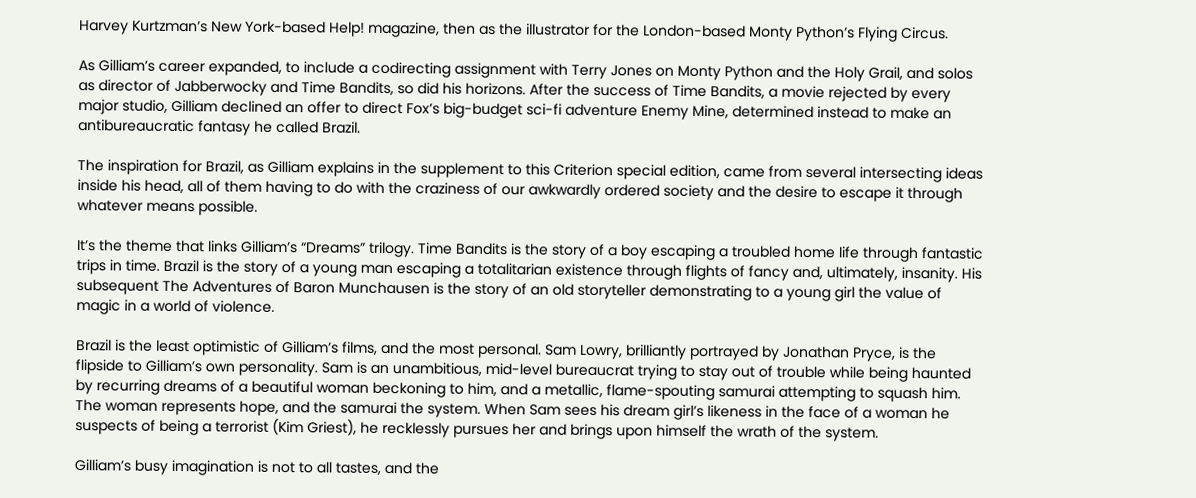Harvey Kurtzman’s New York-based Help! magazine, then as the illustrator for the London-based Monty Python’s Flying Circus.

As Gilliam’s career expanded, to include a codirecting assignment with Terry Jones on Monty Python and the Holy Grail, and solos as director of Jabberwocky and Time Bandits, so did his horizons. After the success of Time Bandits, a movie rejected by every major studio, Gilliam declined an offer to direct Fox’s big-budget sci-fi adventure Enemy Mine, determined instead to make an antibureaucratic fantasy he called Brazil.

The inspiration for Brazil, as Gilliam explains in the supplement to this Criterion special edition, came from several intersecting ideas inside his head, all of them having to do with the craziness of our awkwardly ordered society and the desire to escape it through whatever means possible.

It’s the theme that links Gilliam’s “Dreams” trilogy. Time Bandits is the story of a boy escaping a troubled home life through fantastic trips in time. Brazil is the story of a young man escaping a totalitarian existence through flights of fancy and, ultimately, insanity. His subsequent The Adventures of Baron Munchausen is the story of an old storyteller demonstrating to a young girl the value of magic in a world of violence.

Brazil is the least optimistic of Gilliam’s films, and the most personal. Sam Lowry, brilliantly portrayed by Jonathan Pryce, is the flipside to Gilliam’s own personality. Sam is an unambitious, mid-level bureaucrat trying to stay out of trouble while being haunted by recurring dreams of a beautiful woman beckoning to him, and a metallic, flame-spouting samurai attempting to squash him. The woman represents hope, and the samurai the system. When Sam sees his dream girl’s likeness in the face of a woman he suspects of being a terrorist (Kim Griest), he recklessly pursues her and brings upon himself the wrath of the system.

Gilliam’s busy imagination is not to all tastes, and the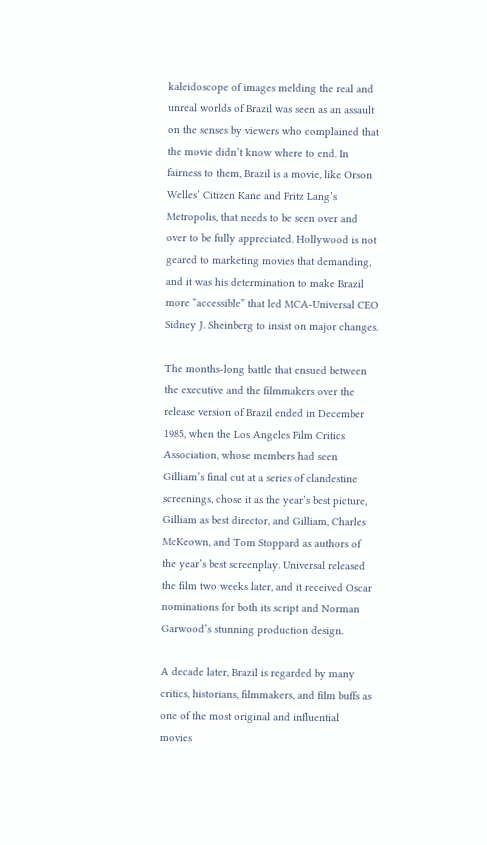kaleidoscope of images melding the real and unreal worlds of Brazil was seen as an assault on the senses by viewers who complained that the movie didn’t know where to end. In fairness to them, Brazil is a movie, like Orson Welles’ Citizen Kane and Fritz Lang’s Metropolis, that needs to be seen over and over to be fully appreciated. Hollywood is not geared to marketing movies that demanding, and it was his determination to make Brazil more “accessible” that led MCA-Universal CEO Sidney J. Sheinberg to insist on major changes.

The months-long battle that ensued between the executive and the filmmakers over the release version of Brazil ended in December 1985, when the Los Angeles Film Critics Association, whose members had seen Gilliam’s final cut at a series of clandestine screenings, chose it as the year’s best picture, Gilliam as best director, and Gilliam, Charles McKeown, and Tom Stoppard as authors of the year’s best screenplay. Universal released the film two weeks later, and it received Oscar nominations for both its script and Norman Garwood’s stunning production design.

A decade later, Brazil is regarded by many critics, historians, filmmakers, and film buffs as one of the most original and influential movies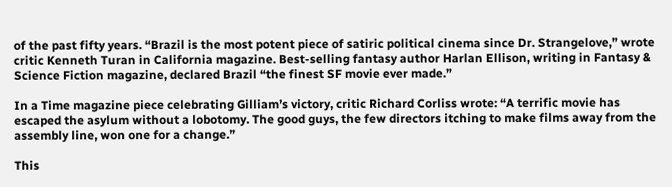of the past fifty years. “Brazil is the most potent piece of satiric political cinema since Dr. Strangelove,” wrote critic Kenneth Turan in California magazine. Best-selling fantasy author Harlan Ellison, writing in Fantasy & Science Fiction magazine, declared Brazil “the finest SF movie ever made.”

In a Time magazine piece celebrating Gilliam’s victory, critic Richard Corliss wrote: “A terrific movie has escaped the asylum without a lobotomy. The good guys, the few directors itching to make films away from the assembly line, won one for a change.”

This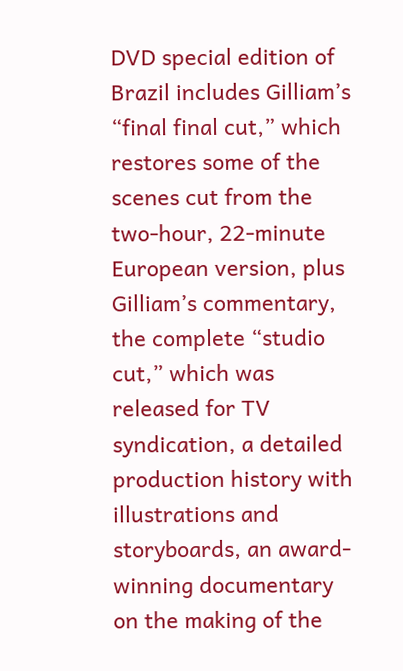DVD special edition of Brazil includes Gilliam’s “final final cut,” which restores some of the scenes cut from the two-hour, 22-minute European version, plus Gilliam’s commentary, the complete “studio cut,” which was released for TV syndication, a detailed production history with illustrations and storyboards, an award-winning documentary on the making of the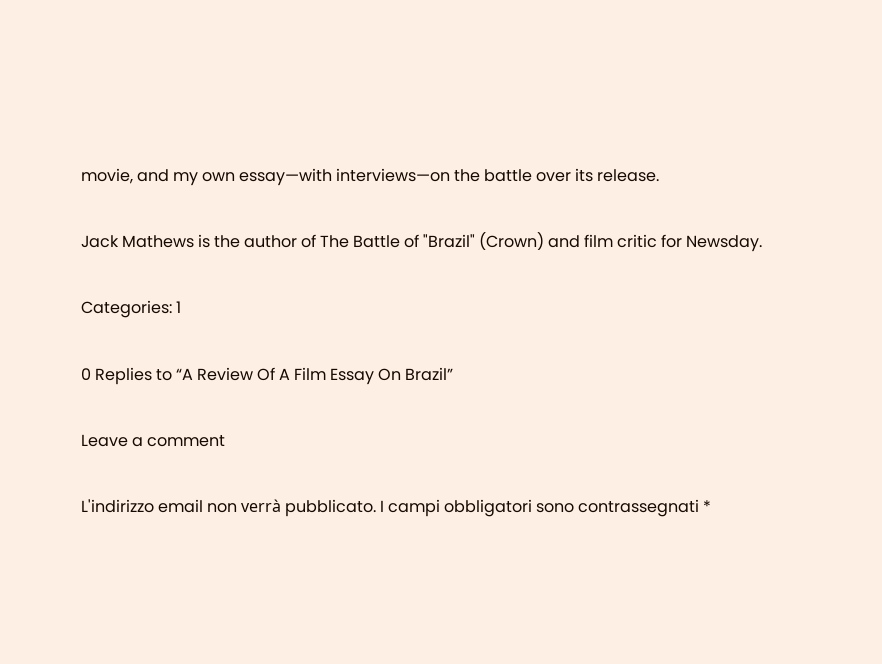movie, and my own essay—with interviews—on the battle over its release.

Jack Mathews is the author of The Battle of "Brazil" (Crown) and film critic for Newsday.

Categories: 1

0 Replies to “A Review Of A Film Essay On Brazil”

Leave a comment

L'indirizzo email non verrà pubblicato. I campi obbligatori sono contrassegnati *